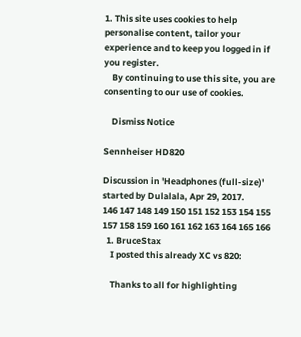1. This site uses cookies to help personalise content, tailor your experience and to keep you logged in if you register.
    By continuing to use this site, you are consenting to our use of cookies.

    Dismiss Notice

Sennheiser HD820

Discussion in 'Headphones (full-size)' started by Dulalala, Apr 29, 2017.
146 147 148 149 150 151 152 153 154 155
157 158 159 160 161 162 163 164 165 166
  1. BruceStax
    I posted this already XC vs 820:

    Thanks to all for highlighting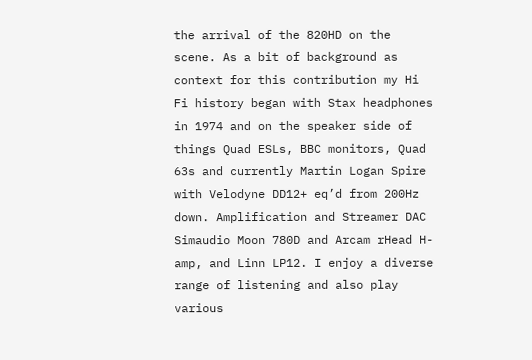the arrival of the 820HD on the scene. As a bit of background as context for this contribution my Hi Fi history began with Stax headphones in 1974 and on the speaker side of things Quad ESLs, BBC monitors, Quad 63s and currently Martin Logan Spire with Velodyne DD12+ eq’d from 200Hz down. Amplification and Streamer DAC Simaudio Moon 780D and Arcam rHead H-amp, and Linn LP12. I enjoy a diverse range of listening and also play various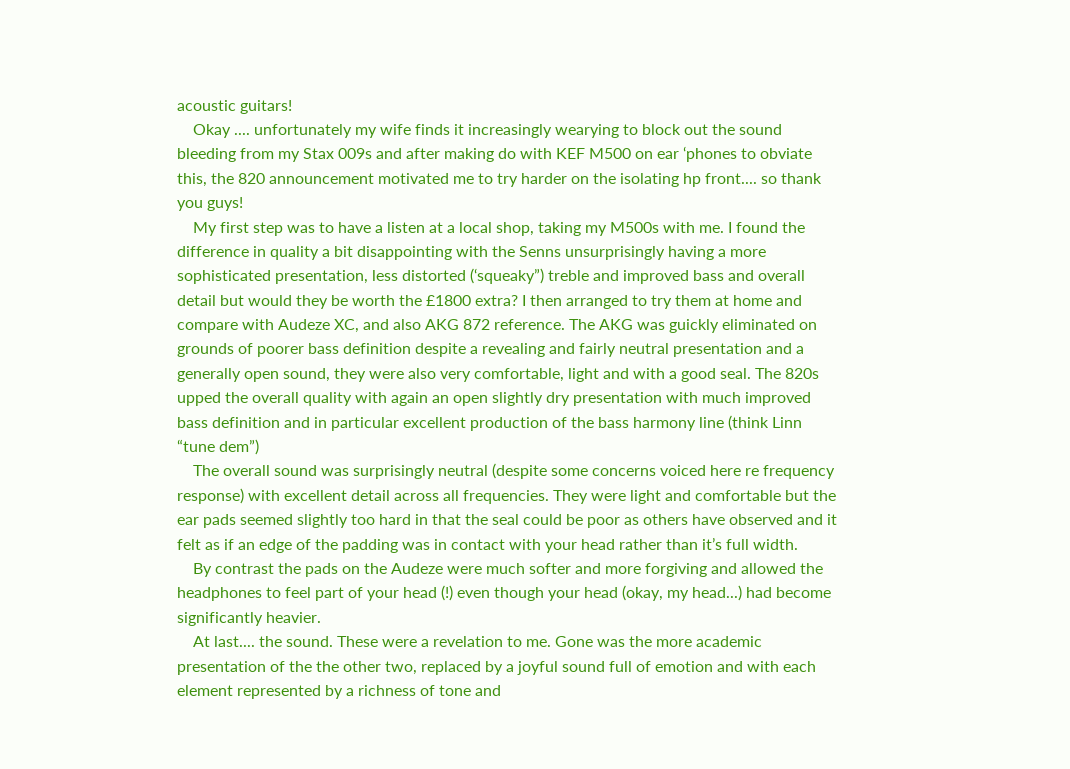acoustic guitars!
    Okay .... unfortunately my wife finds it increasingly wearying to block out the sound bleeding from my Stax 009s and after making do with KEF M500 on ear ‘phones to obviate this, the 820 announcement motivated me to try harder on the isolating hp front.... so thank you guys!
    My first step was to have a listen at a local shop, taking my M500s with me. I found the difference in quality a bit disappointing with the Senns unsurprisingly having a more sophisticated presentation, less distorted (‘squeaky”) treble and improved bass and overall detail but would they be worth the £1800 extra? I then arranged to try them at home and compare with Audeze XC, and also AKG 872 reference. The AKG was guickly eliminated on grounds of poorer bass definition despite a revealing and fairly neutral presentation and a generally open sound, they were also very comfortable, light and with a good seal. The 820s upped the overall quality with again an open slightly dry presentation with much improved bass definition and in particular excellent production of the bass harmony line (think Linn “tune dem”)
    The overall sound was surprisingly neutral (despite some concerns voiced here re frequency response) with excellent detail across all frequencies. They were light and comfortable but the ear pads seemed slightly too hard in that the seal could be poor as others have observed and it felt as if an edge of the padding was in contact with your head rather than it’s full width.
    By contrast the pads on the Audeze were much softer and more forgiving and allowed the headphones to feel part of your head (!) even though your head (okay, my head...) had become significantly heavier.
    At last.... the sound. These were a revelation to me. Gone was the more academic presentation of the the other two, replaced by a joyful sound full of emotion and with each element represented by a richness of tone and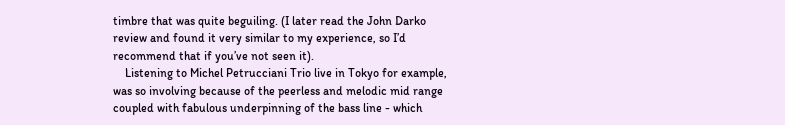timbre that was quite beguiling. (I later read the John Darko review and found it very similar to my experience, so I’d recommend that if you’ve not seen it).
    Listening to Michel Petrucciani Trio live in Tokyo for example, was so involving because of the peerless and melodic mid range coupled with fabulous underpinning of the bass line - which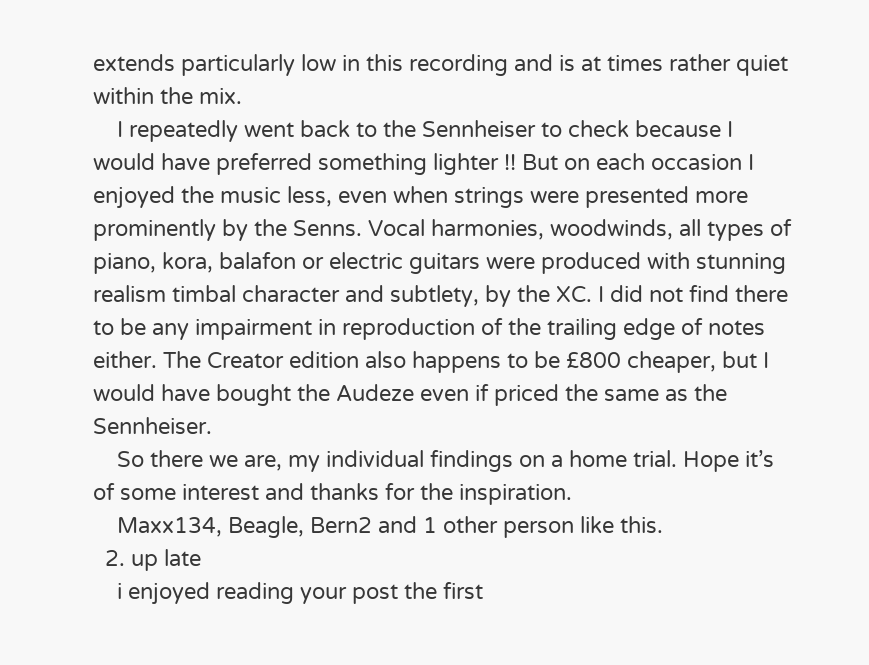extends particularly low in this recording and is at times rather quiet within the mix.
    I repeatedly went back to the Sennheiser to check because I would have preferred something lighter !! But on each occasion I enjoyed the music less, even when strings were presented more prominently by the Senns. Vocal harmonies, woodwinds, all types of piano, kora, balafon or electric guitars were produced with stunning realism timbal character and subtlety, by the XC. I did not find there to be any impairment in reproduction of the trailing edge of notes either. The Creator edition also happens to be £800 cheaper, but I would have bought the Audeze even if priced the same as the Sennheiser.
    So there we are, my individual findings on a home trial. Hope it’s of some interest and thanks for the inspiration.
    Maxx134, Beagle, Bern2 and 1 other person like this.
  2. up late
    i enjoyed reading your post the first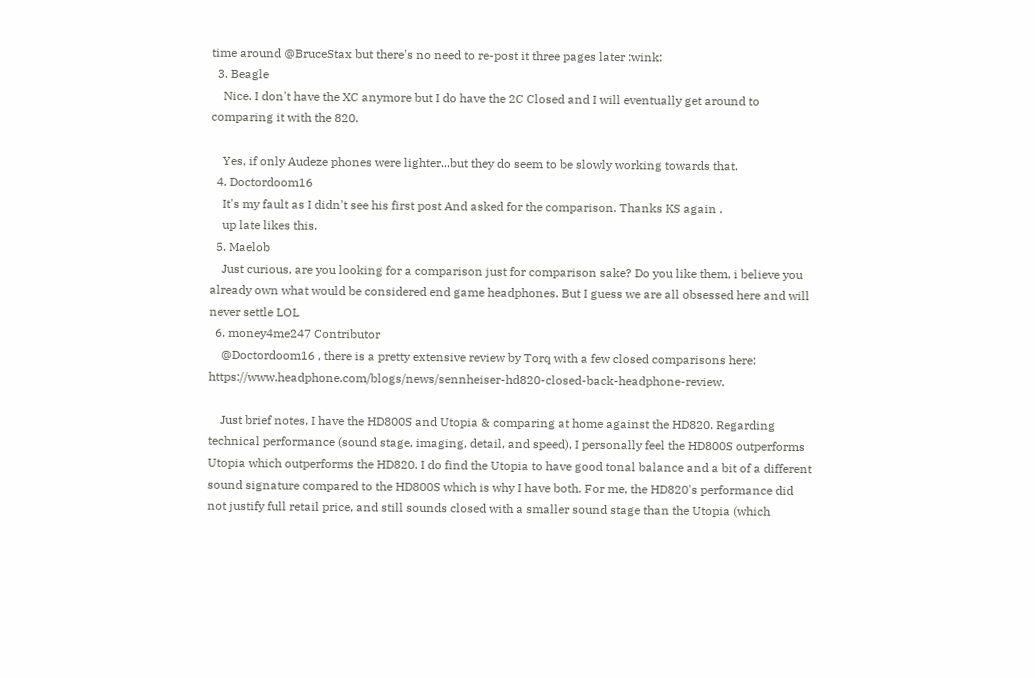time around @BruceStax but there's no need to re-post it three pages later :wink:
  3. Beagle
    Nice. I don't have the XC anymore but I do have the 2C Closed and I will eventually get around to comparing it with the 820.

    Yes, if only Audeze phones were lighter...but they do seem to be slowly working towards that.
  4. Doctordoom16
    It's my fault as I didn't see his first post And asked for the comparison. Thanks KS again .
    up late likes this.
  5. Maelob
    Just curious, are you looking for a comparison just for comparison sake? Do you like them, i believe you already own what would be considered end game headphones. But I guess we are all obsessed here and will never settle LOL
  6. money4me247 Contributor
    @Doctordoom16 , there is a pretty extensive review by Torq with a few closed comparisons here: https://www.headphone.com/blogs/news/sennheiser-hd820-closed-back-headphone-review.

    Just brief notes, I have the HD800S and Utopia & comparing at home against the HD820. Regarding technical performance (sound stage, imaging, detail, and speed), I personally feel the HD800S outperforms Utopia which outperforms the HD820. I do find the Utopia to have good tonal balance and a bit of a different sound signature compared to the HD800S which is why I have both. For me, the HD820's performance did not justify full retail price, and still sounds closed with a smaller sound stage than the Utopia (which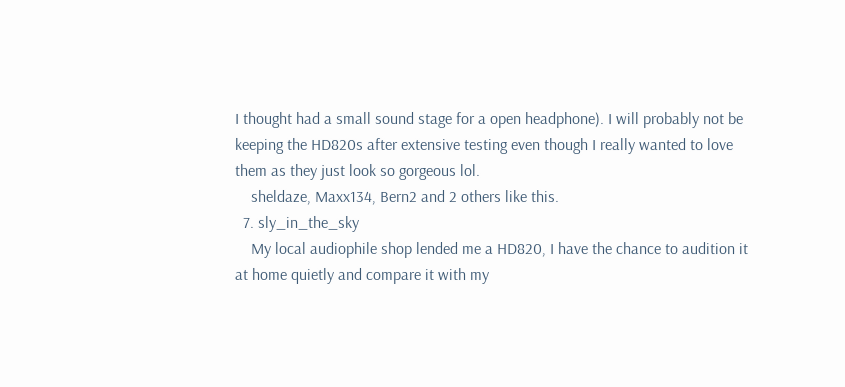I thought had a small sound stage for a open headphone). I will probably not be keeping the HD820s after extensive testing even though I really wanted to love them as they just look so gorgeous lol.
    sheldaze, Maxx134, Bern2 and 2 others like this.
  7. sly_in_the_sky
    My local audiophile shop lended me a HD820, I have the chance to audition it at home quietly and compare it with my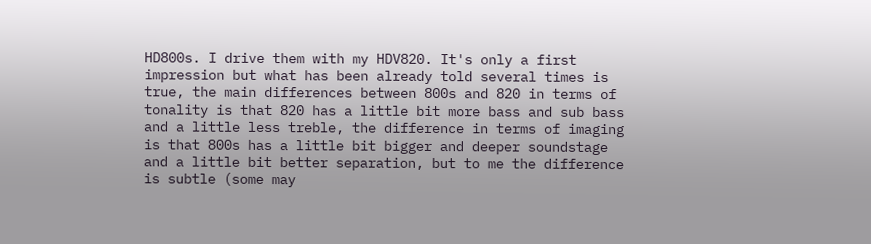HD800s. I drive them with my HDV820. It's only a first impression but what has been already told several times is true, the main differences between 800s and 820 in terms of tonality is that 820 has a little bit more bass and sub bass and a little less treble, the difference in terms of imaging is that 800s has a little bit bigger and deeper soundstage and a little bit better separation, but to me the difference is subtle (some may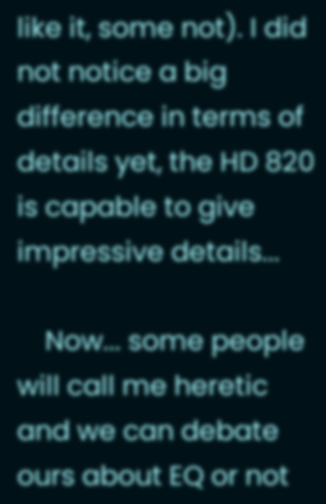like it, some not). I did not notice a big difference in terms of details yet, the HD 820 is capable to give impressive details...

    Now... some people will call me heretic and we can debate ours about EQ or not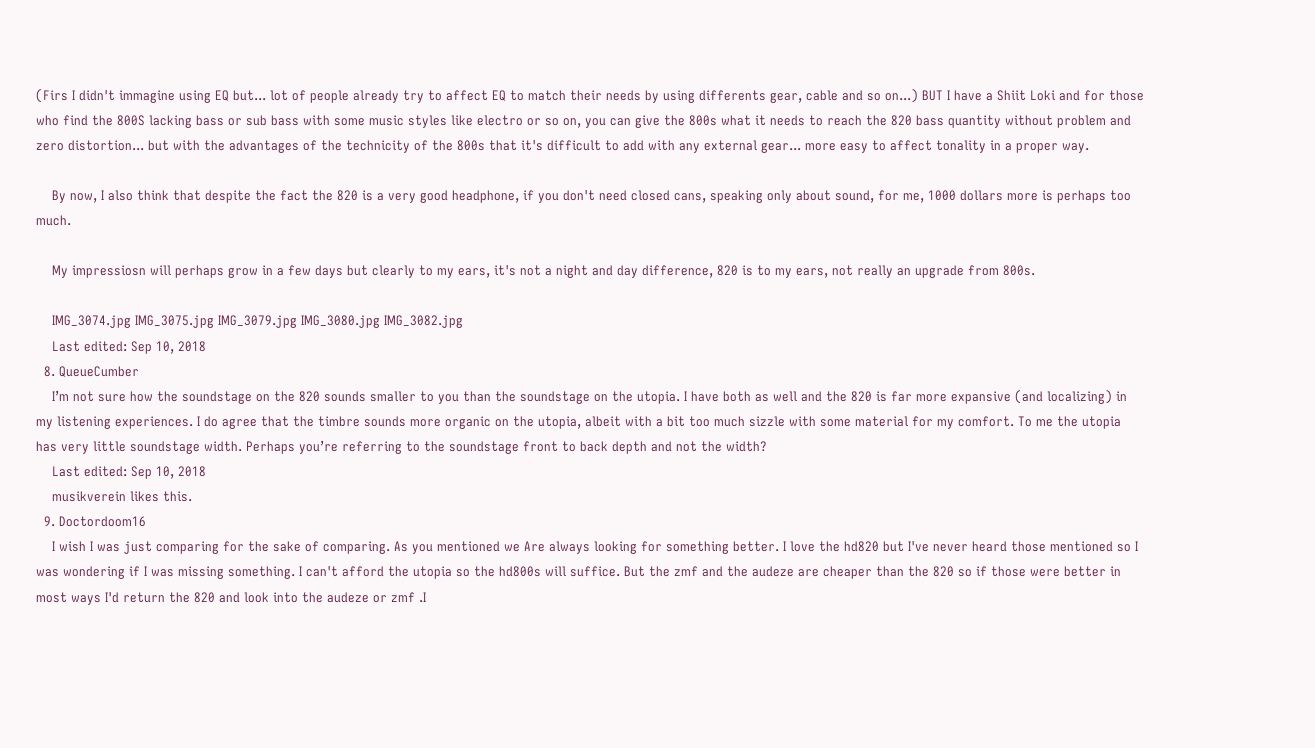(Firs I didn't immagine using EQ but... lot of people already try to affect EQ to match their needs by using differents gear, cable and so on...) BUT I have a Shiit Loki and for those who find the 800S lacking bass or sub bass with some music styles like electro or so on, you can give the 800s what it needs to reach the 820 bass quantity without problem and zero distortion... but with the advantages of the technicity of the 800s that it's difficult to add with any external gear... more easy to affect tonality in a proper way.

    By now, I also think that despite the fact the 820 is a very good headphone, if you don't need closed cans, speaking only about sound, for me, 1000 dollars more is perhaps too much.

    My impressiosn will perhaps grow in a few days but clearly to my ears, it's not a night and day difference, 820 is to my ears, not really an upgrade from 800s.

    IMG_3074.jpg IMG_3075.jpg IMG_3079.jpg IMG_3080.jpg IMG_3082.jpg
    Last edited: Sep 10, 2018
  8. QueueCumber
    I’m not sure how the soundstage on the 820 sounds smaller to you than the soundstage on the utopia. I have both as well and the 820 is far more expansive (and localizing) in my listening experiences. I do agree that the timbre sounds more organic on the utopia, albeit with a bit too much sizzle with some material for my comfort. To me the utopia has very little soundstage width. Perhaps you’re referring to the soundstage front to back depth and not the width?
    Last edited: Sep 10, 2018
    musikverein likes this.
  9. Doctordoom16
    I wish I was just comparing for the sake of comparing. As you mentioned we Are always looking for something better. I love the hd820 but I've never heard those mentioned so I was wondering if I was missing something. I can't afford the utopia so the hd800s will suffice. But the zmf and the audeze are cheaper than the 820 so if those were better in most ways I'd return the 820 and look into the audeze or zmf .I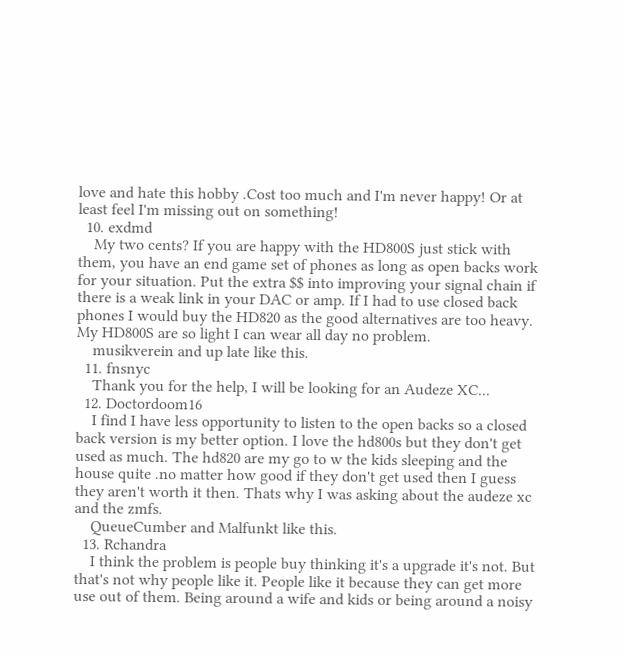love and hate this hobby .Cost too much and I'm never happy! Or at least feel I'm missing out on something!
  10. exdmd
    My two cents? If you are happy with the HD800S just stick with them, you have an end game set of phones as long as open backs work for your situation. Put the extra $$ into improving your signal chain if there is a weak link in your DAC or amp. If I had to use closed back phones I would buy the HD820 as the good alternatives are too heavy. My HD800S are so light I can wear all day no problem.
    musikverein and up late like this.
  11. fnsnyc
    Thank you for the help, I will be looking for an Audeze XC...
  12. Doctordoom16
    I find I have less opportunity to listen to the open backs so a closed back version is my better option. I love the hd800s but they don't get used as much. The hd820 are my go to w the kids sleeping and the house quite .no matter how good if they don't get used then I guess they aren't worth it then. Thats why I was asking about the audeze xc and the zmfs.
    QueueCumber and Malfunkt like this.
  13. Rchandra
    I think the problem is people buy thinking it's a upgrade it's not. But that's not why people like it. People like it because they can get more use out of them. Being around a wife and kids or being around a noisy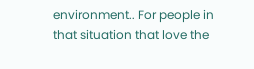environment.. For people in that situation that love the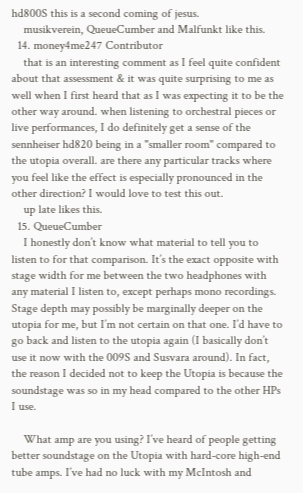hd800S this is a second coming of jesus.
    musikverein, QueueCumber and Malfunkt like this.
  14. money4me247 Contributor
    that is an interesting comment as I feel quite confident about that assessment & it was quite surprising to me as well when I first heard that as I was expecting it to be the other way around. when listening to orchestral pieces or live performances, I do definitely get a sense of the sennheiser hd820 being in a "smaller room" compared to the utopia overall. are there any particular tracks where you feel like the effect is especially pronounced in the other direction? I would love to test this out.
    up late likes this.
  15. QueueCumber
    I honestly don’t know what material to tell you to listen to for that comparison. It’s the exact opposite with stage width for me between the two headphones with any material I listen to, except perhaps mono recordings. Stage depth may possibly be marginally deeper on the utopia for me, but I’m not certain on that one. I’d have to go back and listen to the utopia again (I basically don’t use it now with the 009S and Susvara around). In fact, the reason I decided not to keep the Utopia is because the soundstage was so in my head compared to the other HPs I use.

    What amp are you using? I’ve heard of people getting better soundstage on the Utopia with hard-core high-end tube amps. I’ve had no luck with my McIntosh and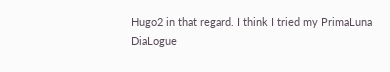Hugo2 in that regard. I think I tried my PrimaLuna DiaLogue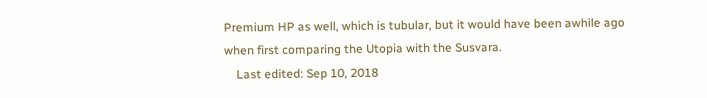Premium HP as well, which is tubular, but it would have been awhile ago when first comparing the Utopia with the Susvara.
    Last edited: Sep 10, 2018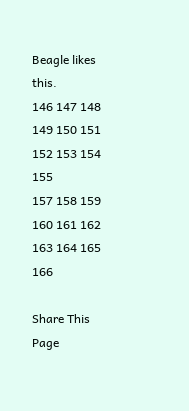Beagle likes this.
146 147 148 149 150 151 152 153 154 155
157 158 159 160 161 162 163 164 165 166

Share This Page